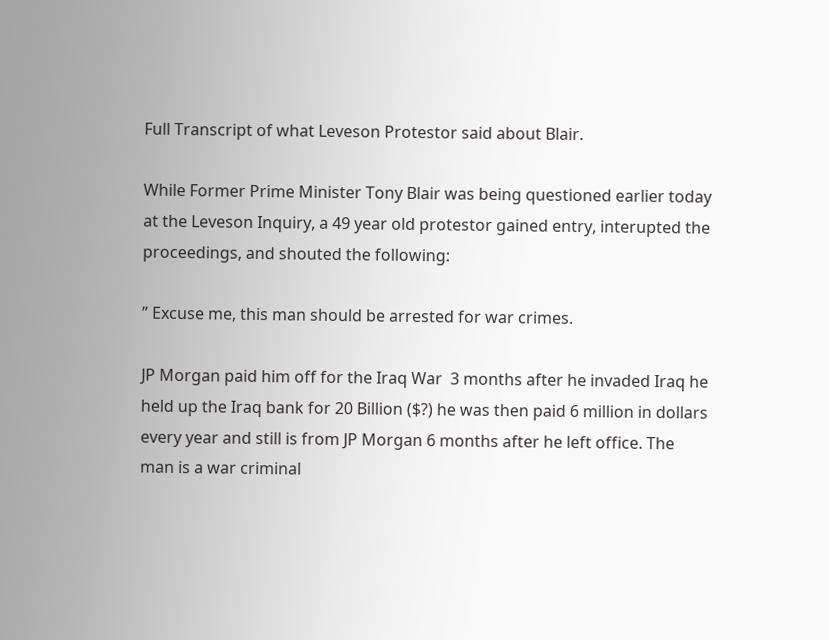Full Transcript of what Leveson Protestor said about Blair.

While Former Prime Minister Tony Blair was being questioned earlier today at the Leveson Inquiry, a 49 year old protestor gained entry, interupted the proceedings, and shouted the following:

” Excuse me, this man should be arrested for war crimes.

JP Morgan paid him off for the Iraq War  3 months after he invaded Iraq he held up the Iraq bank for 20 Billion ($?) he was then paid 6 million in dollars every year and still is from JP Morgan 6 months after he left office. The man is a war criminal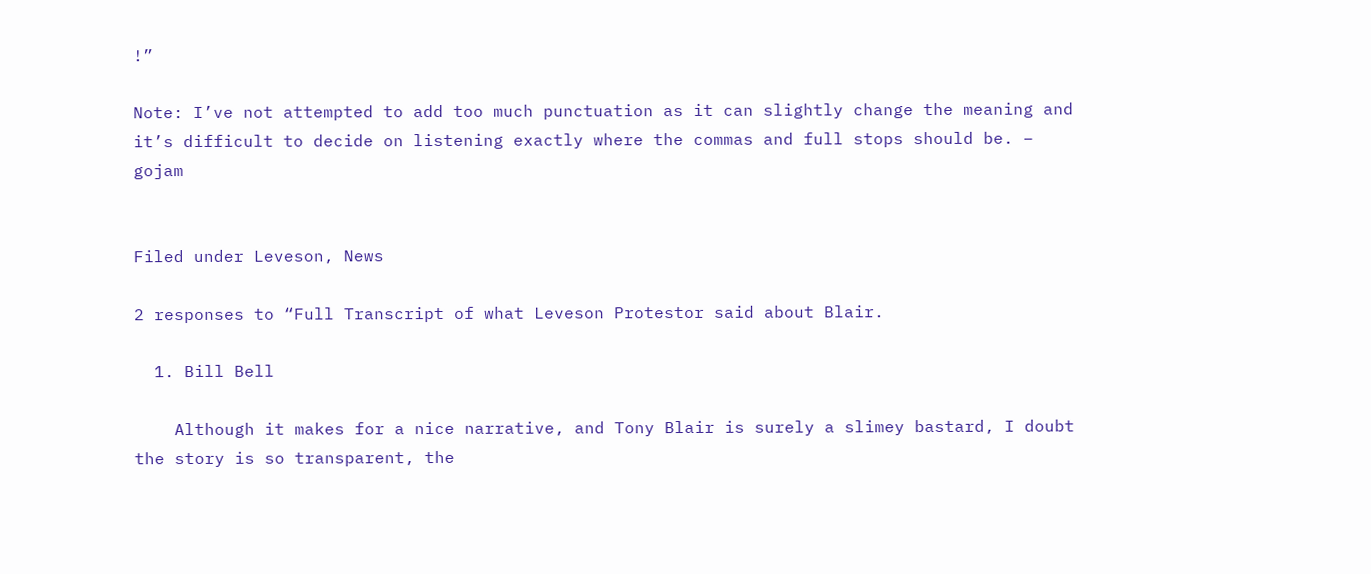!”

Note: I’ve not attempted to add too much punctuation as it can slightly change the meaning and it’s difficult to decide on listening exactly where the commas and full stops should be. – gojam


Filed under Leveson, News

2 responses to “Full Transcript of what Leveson Protestor said about Blair.

  1. Bill Bell

    Although it makes for a nice narrative, and Tony Blair is surely a slimey bastard, I doubt the story is so transparent, the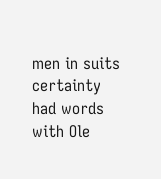men in suits certainty had words with Ole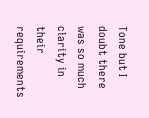Tone but I doubt there was so much clarity in their requirements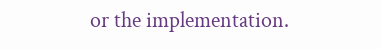or the implementation.